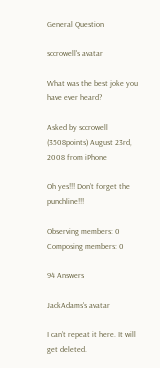General Question

sccrowell's avatar

What was the best joke you have ever heard?

Asked by sccrowell (3508points) August 23rd, 2008 from iPhone

Oh yes!!! Don’t forget the punchline!!!

Observing members: 0 Composing members: 0

94 Answers

JackAdams's avatar

I can’t repeat it here. It will get deleted.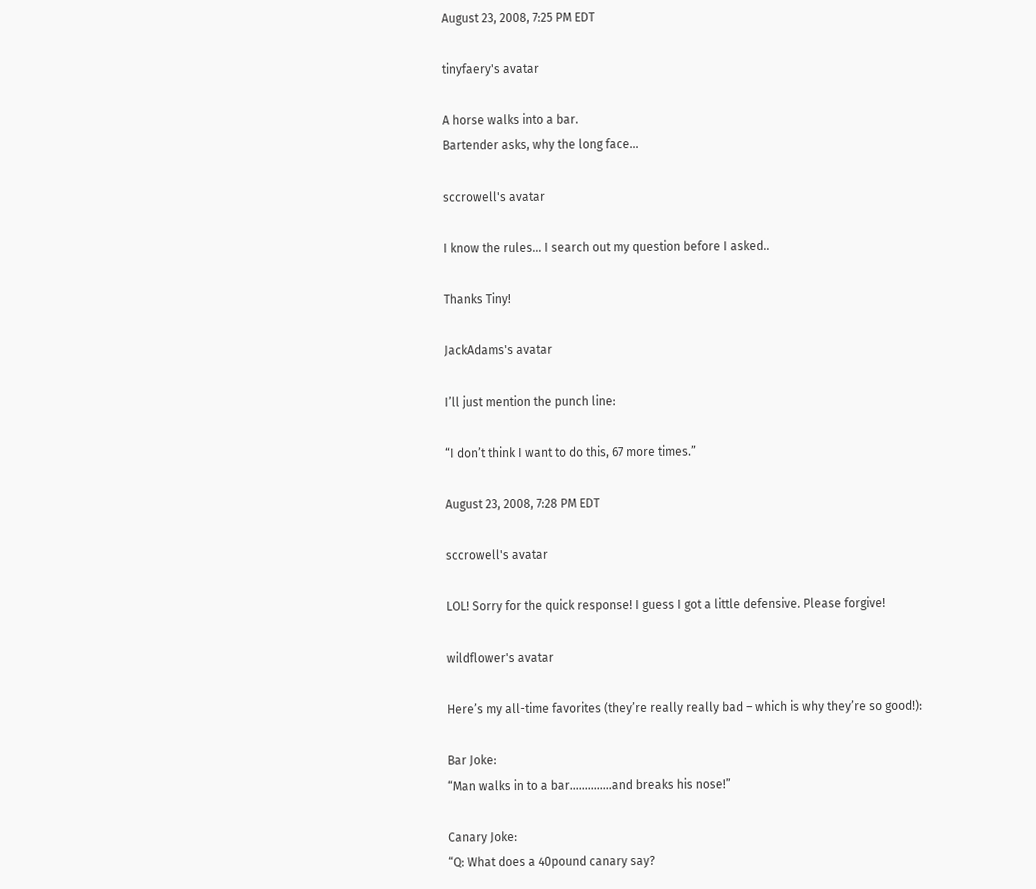August 23, 2008, 7:25 PM EDT

tinyfaery's avatar

A horse walks into a bar.
Bartender asks, why the long face…

sccrowell's avatar

I know the rules… I search out my question before I asked..

Thanks Tiny!

JackAdams's avatar

I’ll just mention the punch line:

“I don’t think I want to do this, 67 more times.”

August 23, 2008, 7:28 PM EDT

sccrowell's avatar

LOL! Sorry for the quick response! I guess I got a little defensive. Please forgive!

wildflower's avatar

Here’s my all-time favorites (they’re really really bad – which is why they’re so good!):

Bar Joke:
“Man walks in to a bar…...........and breaks his nose!”

Canary Joke:
“Q: What does a 40pound canary say?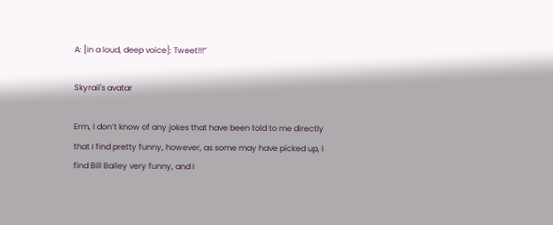A: [in a loud, deep voice]: Tweet!!!”

Skyrail's avatar

Erm, I don’t know of any jokes that have been told to me directly that I find pretty funny, however, as some may have picked up, I find Bill Bailey very funny, and I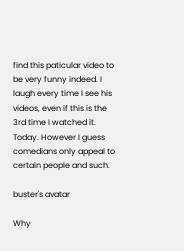find this paticular video to be very funny indeed. I laugh every time I see his videos, even if this is the 3rd time I watched it. Today. However I guess comedians only appeal to certain people and such.

buster's avatar

Why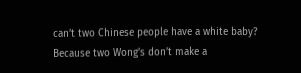can’t two Chinese people have a white baby? Because two Wong’s don’t make a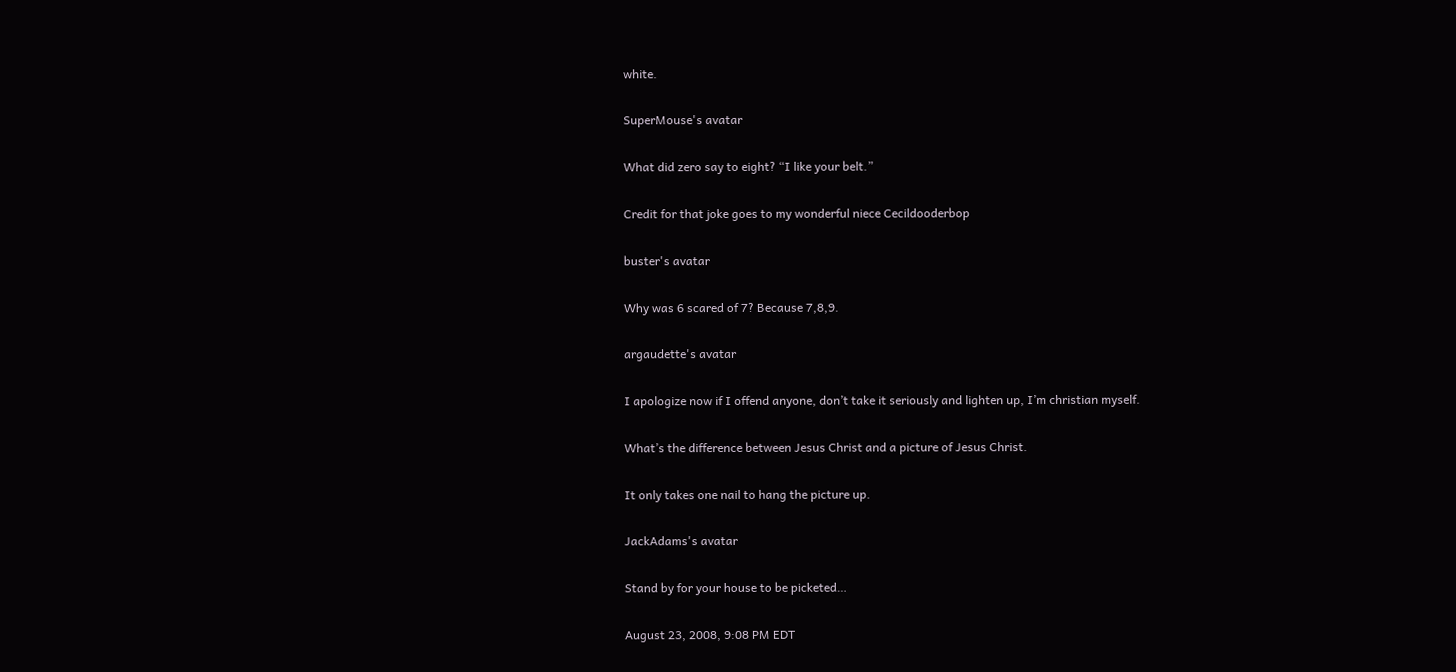white.

SuperMouse's avatar

What did zero say to eight? “I like your belt.”

Credit for that joke goes to my wonderful niece Cecildooderbop

buster's avatar

Why was 6 scared of 7? Because 7,8,9.

argaudette's avatar

I apologize now if I offend anyone, don’t take it seriously and lighten up, I’m christian myself.

What’s the difference between Jesus Christ and a picture of Jesus Christ.

It only takes one nail to hang the picture up.

JackAdams's avatar

Stand by for your house to be picketed…

August 23, 2008, 9:08 PM EDT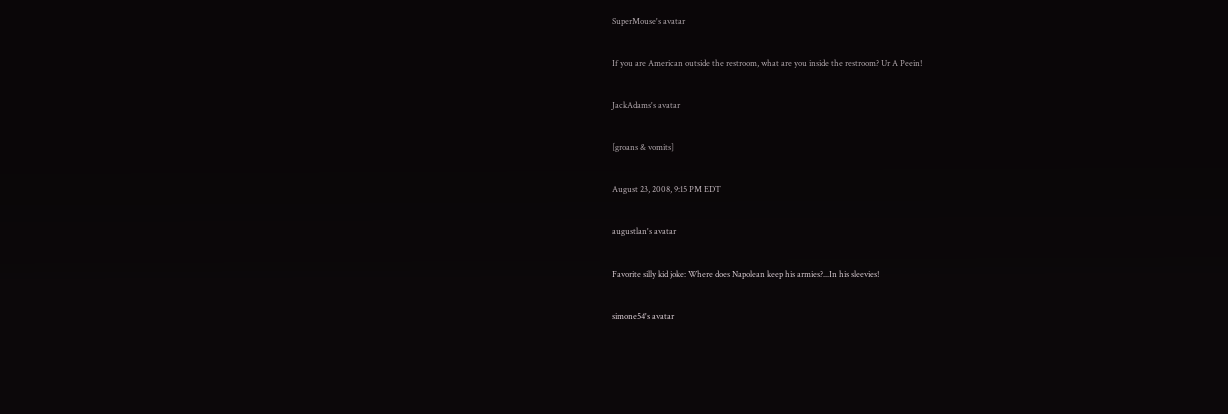SuperMouse's avatar

If you are American outside the restroom, what are you inside the restroom? Ur A Peein!

JackAdams's avatar

[groans & vomits]

August 23, 2008, 9:15 PM EDT

augustlan's avatar

Favorite silly kid joke: Where does Napolean keep his armies?...In his sleevies!

simone54's avatar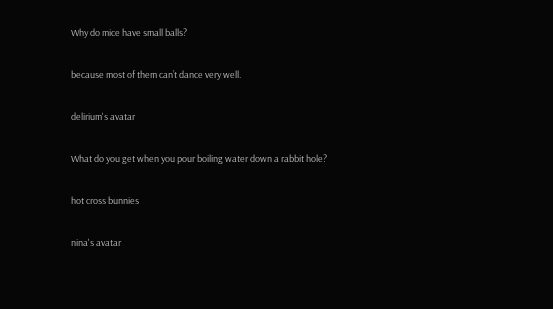Why do mice have small balls?

because most of them can’t dance very well.

delirium's avatar

What do you get when you pour boiling water down a rabbit hole?

hot cross bunnies

nina's avatar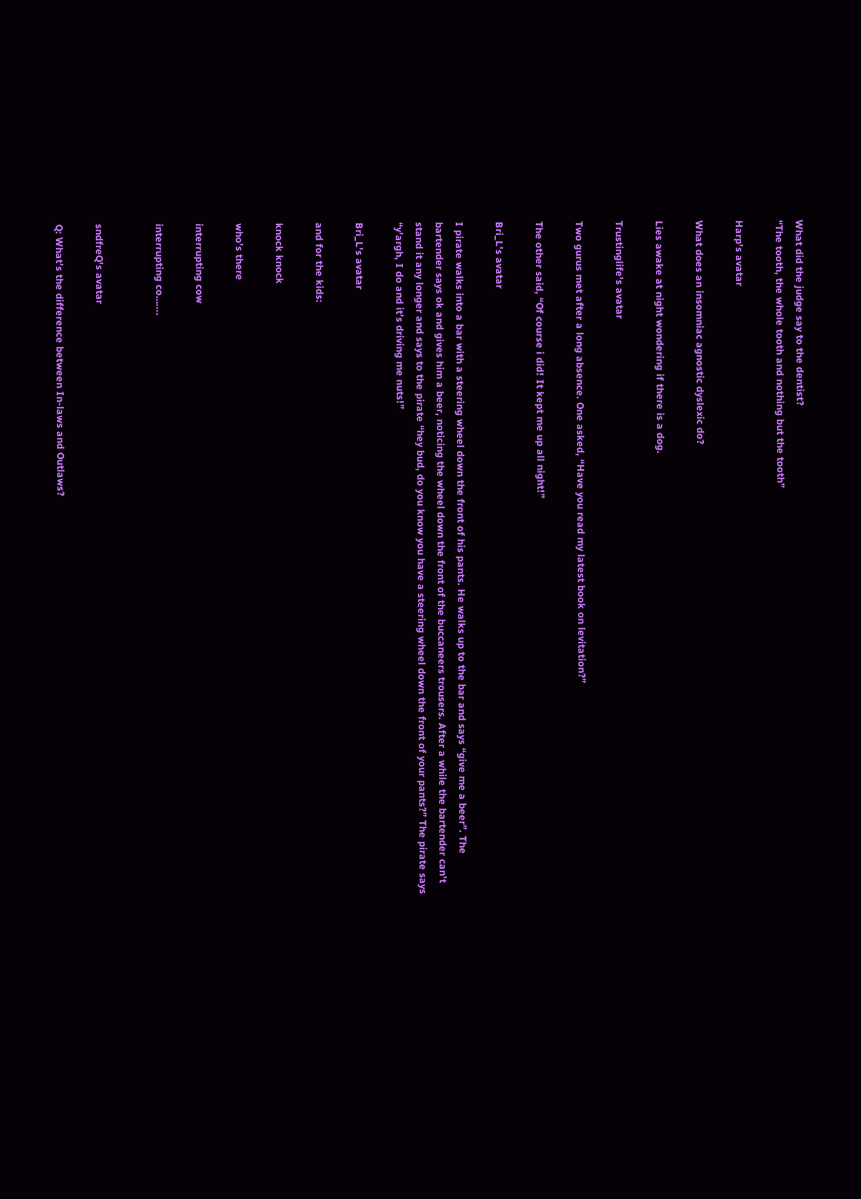What did the judge say to the dentist?
“The tooth, the whole tooth and nothing but the tooth”

Harp's avatar

What does an insomniac agnostic dyslexic do?

Lies awake at night wondering if there is a dog.

Trustinglife's avatar

Two gurus met after a long absence. One asked, “Have you read my latest book on levitation?”

The other said, “Of course i did! It kept me up all night!”

Bri_L's avatar

I pirate walks into a bar with a steering wheel down the front of his pants. He walks up to the bar and says “give me a beer”. The bartender says ok and gives him a beer, noticing the wheel down the front of the buccaneers trousers. After a while the bartender can’t stand it any longer and says to the pirate “hey bud, do you know you have a steering wheel down the front of your pants?” The pirate says “y’argh, I do and it’s driving me nuts!”

Bri_L's avatar

and for the kids:

knock knock

who’s there

interrupting cow

interrupting co…....


sndfreQ's avatar

Q: What’s the difference between In-laws and Outlaws?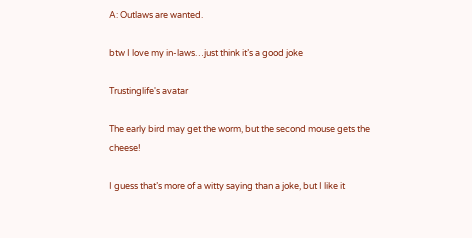A: Outlaws are wanted.

btw I love my in-laws…just think it’s a good joke

Trustinglife's avatar

The early bird may get the worm, but the second mouse gets the cheese!

I guess that’s more of a witty saying than a joke, but I like it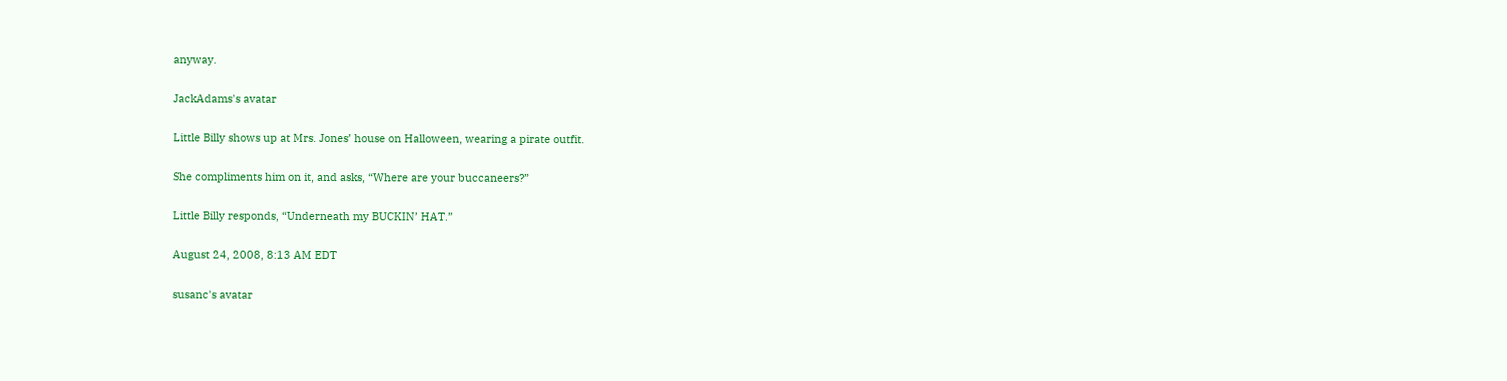anyway.

JackAdams's avatar

Little Billy shows up at Mrs. Jones’ house on Halloween, wearing a pirate outfit.

She compliments him on it, and asks, “Where are your buccaneers?”

Little Billy responds, “Underneath my BUCKIN’ HAT.”

August 24, 2008, 8:13 AM EDT

susanc's avatar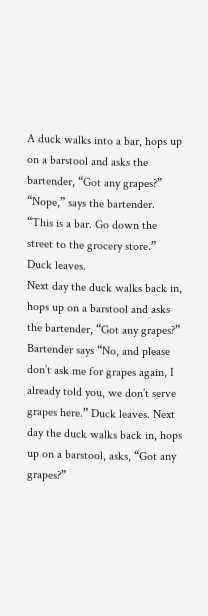A duck walks into a bar, hops up on a barstool and asks the bartender, “Got any grapes?” “Nope,” says the bartender. “This is a bar. Go down the street to the grocery store.” Duck leaves.
Next day the duck walks back in, hops up on a barstool and asks the bartender, “Got any grapes?” Bartender says “No, and please don’t ask me for grapes again, I already told you, we don’t serve grapes here.” Duck leaves. Next day the duck walks back in, hops up on a barstool, asks, “Got any grapes?”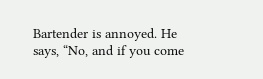Bartender is annoyed. He says, “No, and if you come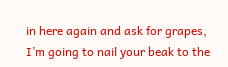in here again and ask for grapes, I’m going to nail your beak to the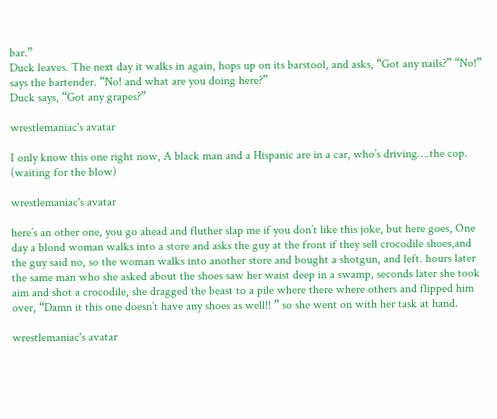bar.”
Duck leaves. The next day it walks in again, hops up on its barstool, and asks, “Got any nails?” “No!” says the bartender. “No! and what are you doing here?”
Duck says, “Got any grapes?”

wrestlemaniac's avatar

I only know this one right now, A black man and a Hispanic are in a car, who’s driving….the cop. (waiting for the blow)

wrestlemaniac's avatar

here’s an other one, you go ahead and fluther slap me if you don’t like this joke, but here goes, One day a blond woman walks into a store and asks the guy at the front if they sell crocodile shoes,and the guy said no, so the woman walks into another store and bought a shotgun, and left. hours later the same man who she asked about the shoes saw her waist deep in a swamp, seconds later she took aim and shot a crocodile, she dragged the beast to a pile where there where others and flipped him over, “Damn it this one doesn’t have any shoes as well!! ” so she went on with her task at hand.

wrestlemaniac's avatar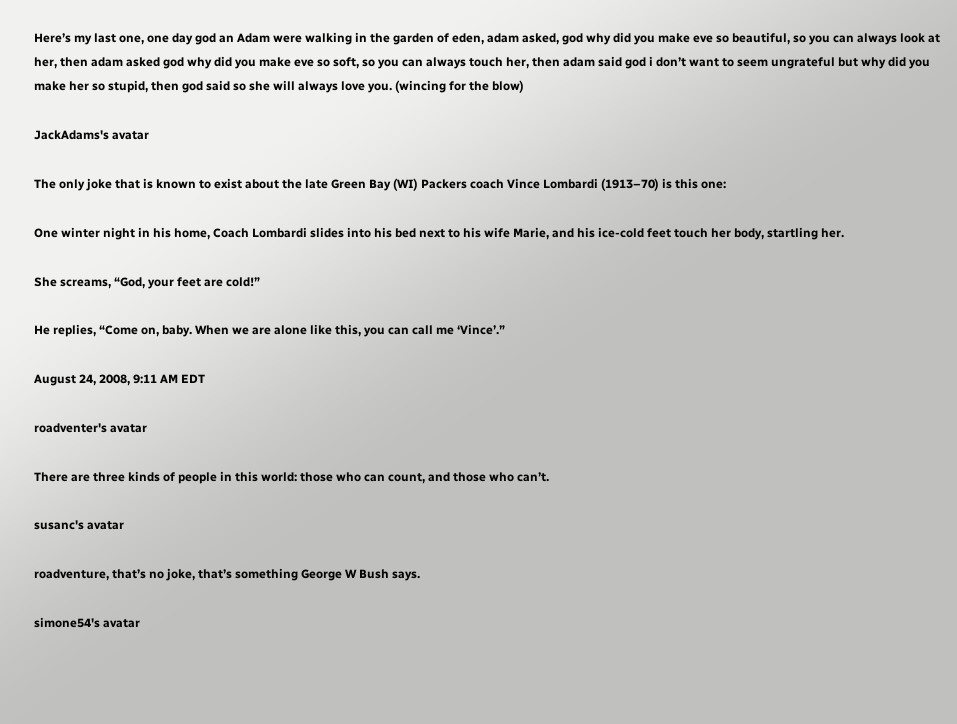Here’s my last one, one day god an Adam were walking in the garden of eden, adam asked, god why did you make eve so beautiful, so you can always look at her, then adam asked god why did you make eve so soft, so you can always touch her, then adam said god i don’t want to seem ungrateful but why did you make her so stupid, then god said so she will always love you. (wincing for the blow)

JackAdams's avatar

The only joke that is known to exist about the late Green Bay (WI) Packers coach Vince Lombardi (1913–70) is this one:

One winter night in his home, Coach Lombardi slides into his bed next to his wife Marie, and his ice-cold feet touch her body, startling her.

She screams, “God, your feet are cold!”

He replies, “Come on, baby. When we are alone like this, you can call me ‘Vince’.”

August 24, 2008, 9:11 AM EDT

roadventer's avatar

There are three kinds of people in this world: those who can count, and those who can’t.

susanc's avatar

roadventure, that’s no joke, that’s something George W Bush says.

simone54's avatar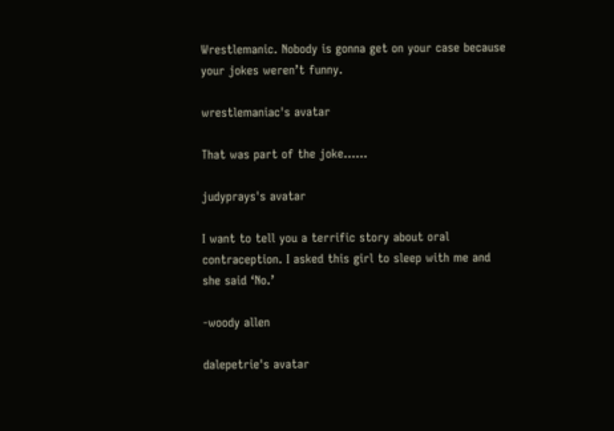Wrestlemanic. Nobody is gonna get on your case because your jokes weren’t funny.

wrestlemaniac's avatar

That was part of the joke…...

judyprays's avatar

I want to tell you a terrific story about oral contraception. I asked this girl to sleep with me and she said ‘No.’

-woody allen

dalepetrie's avatar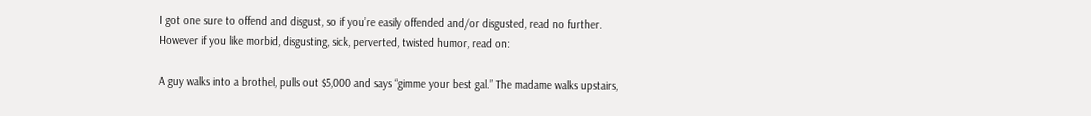I got one sure to offend and disgust, so if you’re easily offended and/or disgusted, read no further. However if you like morbid, disgusting, sick, perverted, twisted humor, read on:

A guy walks into a brothel, pulls out $5,000 and says “gimme your best gal.” The madame walks upstairs,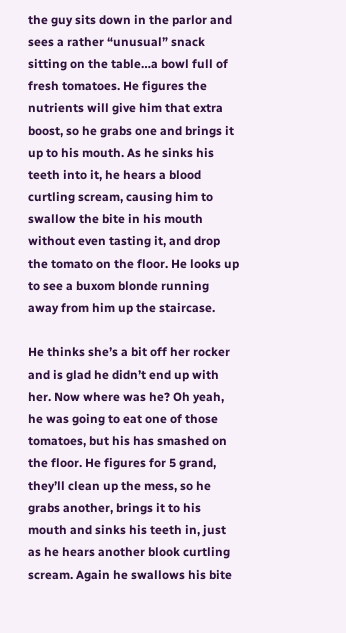the guy sits down in the parlor and sees a rather “unusual” snack sitting on the table…a bowl full of fresh tomatoes. He figures the nutrients will give him that extra boost, so he grabs one and brings it up to his mouth. As he sinks his teeth into it, he hears a blood curtling scream, causing him to swallow the bite in his mouth without even tasting it, and drop the tomato on the floor. He looks up to see a buxom blonde running away from him up the staircase.

He thinks she’s a bit off her rocker and is glad he didn’t end up with her. Now where was he? Oh yeah, he was going to eat one of those tomatoes, but his has smashed on the floor. He figures for 5 grand, they’ll clean up the mess, so he grabs another, brings it to his mouth and sinks his teeth in, just as he hears another blook curtling scream. Again he swallows his bite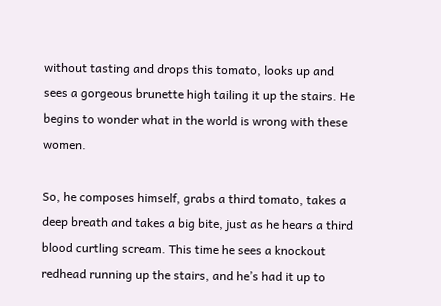without tasting and drops this tomato, looks up and sees a gorgeous brunette high tailing it up the stairs. He begins to wonder what in the world is wrong with these women.

So, he composes himself, grabs a third tomato, takes a deep breath and takes a big bite, just as he hears a third blood curtling scream. This time he sees a knockout redhead running up the stairs, and he’s had it up to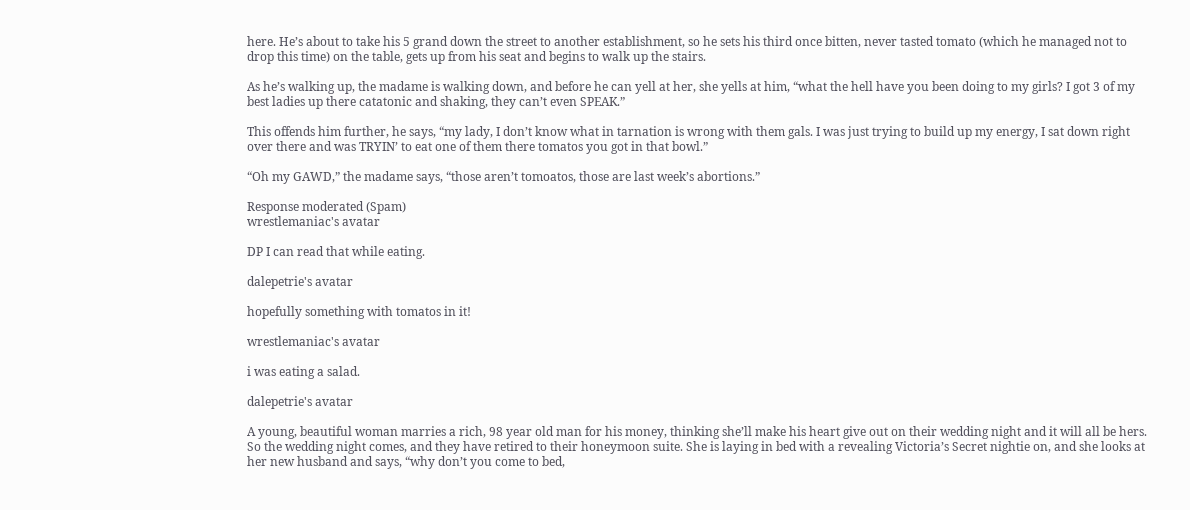here. He’s about to take his 5 grand down the street to another establishment, so he sets his third once bitten, never tasted tomato (which he managed not to drop this time) on the table, gets up from his seat and begins to walk up the stairs.

As he’s walking up, the madame is walking down, and before he can yell at her, she yells at him, “what the hell have you been doing to my girls? I got 3 of my best ladies up there catatonic and shaking, they can’t even SPEAK.”

This offends him further, he says, “my lady, I don’t know what in tarnation is wrong with them gals. I was just trying to build up my energy, I sat down right over there and was TRYIN’ to eat one of them there tomatos you got in that bowl.”

“Oh my GAWD,” the madame says, “those aren’t tomoatos, those are last week’s abortions.”

Response moderated (Spam)
wrestlemaniac's avatar

DP I can read that while eating.

dalepetrie's avatar

hopefully something with tomatos in it!

wrestlemaniac's avatar

i was eating a salad.

dalepetrie's avatar

A young, beautiful woman marries a rich, 98 year old man for his money, thinking she’ll make his heart give out on their wedding night and it will all be hers. So the wedding night comes, and they have retired to their honeymoon suite. She is laying in bed with a revealing Victoria’s Secret nightie on, and she looks at her new husband and says, “why don’t you come to bed,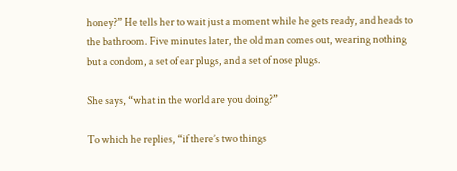honey?” He tells her to wait just a moment while he gets ready, and heads to the bathroom. Five minutes later, the old man comes out, wearing nothing but a condom, a set of ear plugs, and a set of nose plugs.

She says, “what in the world are you doing?”

To which he replies, “if there’s two things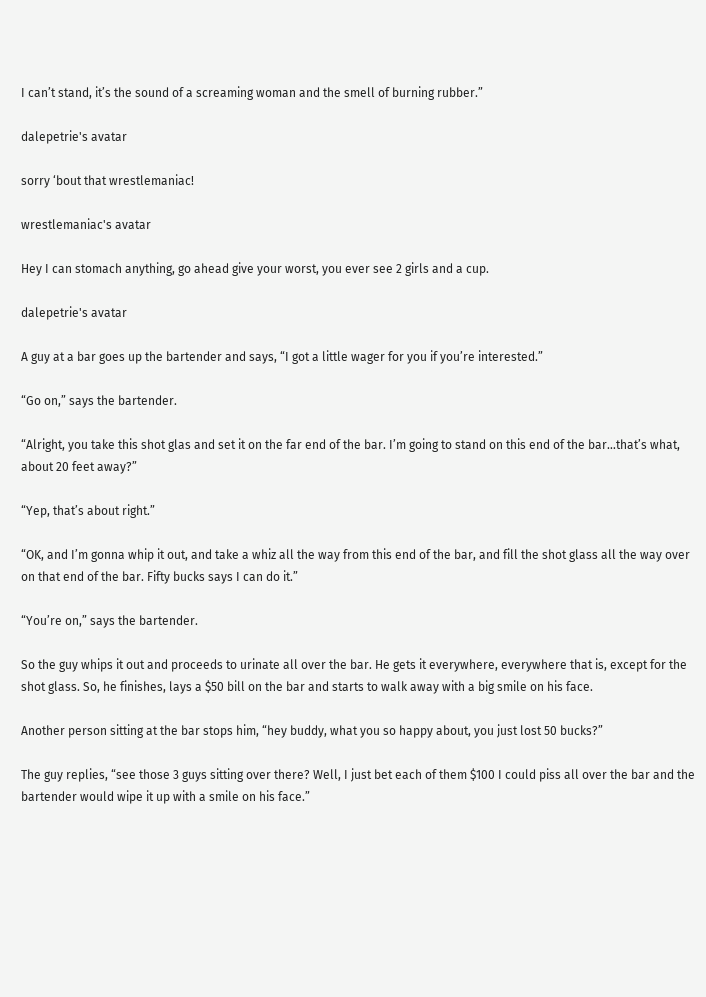I can’t stand, it’s the sound of a screaming woman and the smell of burning rubber.”

dalepetrie's avatar

sorry ‘bout that wrestlemaniac!

wrestlemaniac's avatar

Hey I can stomach anything, go ahead give your worst, you ever see 2 girls and a cup.

dalepetrie's avatar

A guy at a bar goes up the bartender and says, “I got a little wager for you if you’re interested.”

“Go on,” says the bartender.

“Alright, you take this shot glas and set it on the far end of the bar. I’m going to stand on this end of the bar…that’s what, about 20 feet away?”

“Yep, that’s about right.”

“OK, and I’m gonna whip it out, and take a whiz all the way from this end of the bar, and fill the shot glass all the way over on that end of the bar. Fifty bucks says I can do it.”

“You’re on,” says the bartender.

So the guy whips it out and proceeds to urinate all over the bar. He gets it everywhere, everywhere that is, except for the shot glass. So, he finishes, lays a $50 bill on the bar and starts to walk away with a big smile on his face.

Another person sitting at the bar stops him, “hey buddy, what you so happy about, you just lost 50 bucks?”

The guy replies, “see those 3 guys sitting over there? Well, I just bet each of them $100 I could piss all over the bar and the bartender would wipe it up with a smile on his face.”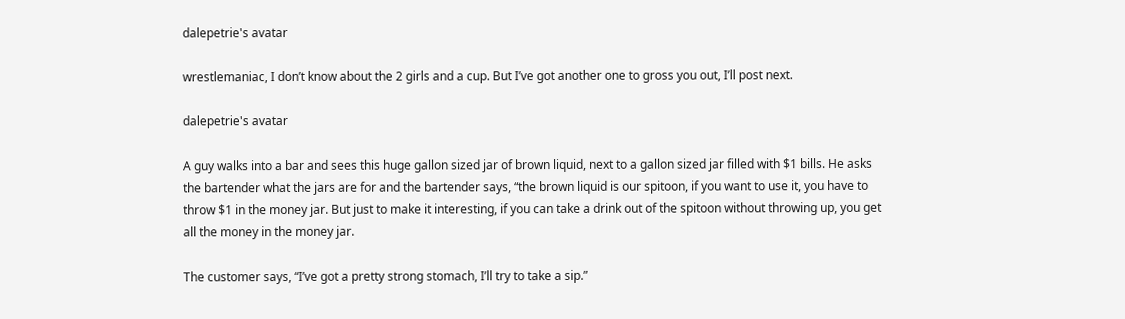dalepetrie's avatar

wrestlemaniac, I don’t know about the 2 girls and a cup. But I’ve got another one to gross you out, I’ll post next.

dalepetrie's avatar

A guy walks into a bar and sees this huge gallon sized jar of brown liquid, next to a gallon sized jar filled with $1 bills. He asks the bartender what the jars are for and the bartender says, “the brown liquid is our spitoon, if you want to use it, you have to throw $1 in the money jar. But just to make it interesting, if you can take a drink out of the spitoon without throwing up, you get all the money in the money jar.

The customer says, “I’ve got a pretty strong stomach, I’ll try to take a sip.”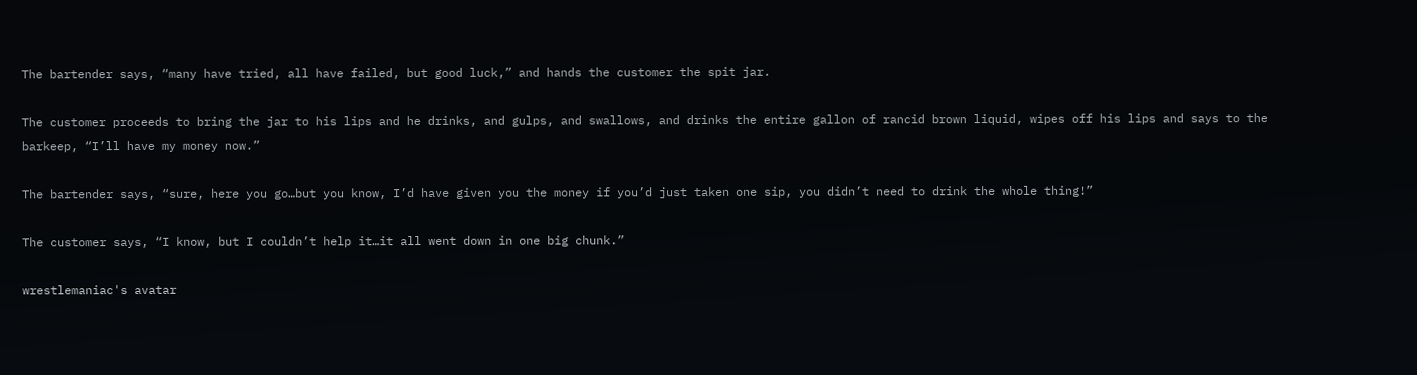The bartender says, “many have tried, all have failed, but good luck,” and hands the customer the spit jar.

The customer proceeds to bring the jar to his lips and he drinks, and gulps, and swallows, and drinks the entire gallon of rancid brown liquid, wipes off his lips and says to the barkeep, “I’ll have my money now.”

The bartender says, “sure, here you go…but you know, I’d have given you the money if you’d just taken one sip, you didn’t need to drink the whole thing!”

The customer says, “I know, but I couldn’t help it…it all went down in one big chunk.”

wrestlemaniac's avatar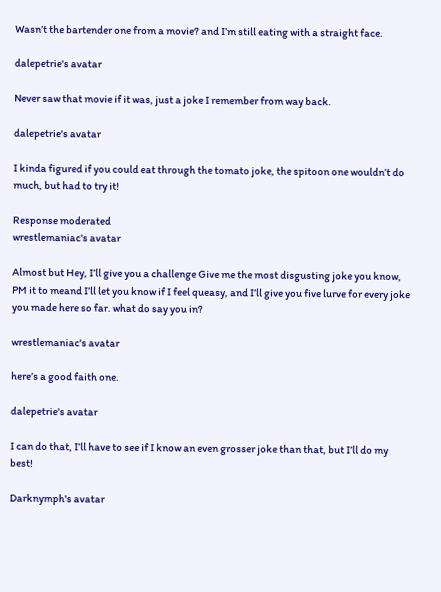Wasn’t the bartender one from a movie? and I’m still eating with a straight face.

dalepetrie's avatar

Never saw that movie if it was, just a joke I remember from way back.

dalepetrie's avatar

I kinda figured if you could eat through the tomato joke, the spitoon one wouldn’t do much, but had to try it!

Response moderated
wrestlemaniac's avatar

Almost but Hey, I’ll give you a challenge Give me the most disgusting joke you know, PM it to meand I’ll let you know if I feel queasy, and I’ll give you five lurve for every joke you made here so far. what do say you in?

wrestlemaniac's avatar

here’s a good faith one.

dalepetrie's avatar

I can do that, I’ll have to see if I know an even grosser joke than that, but I’ll do my best!

Darknymph's avatar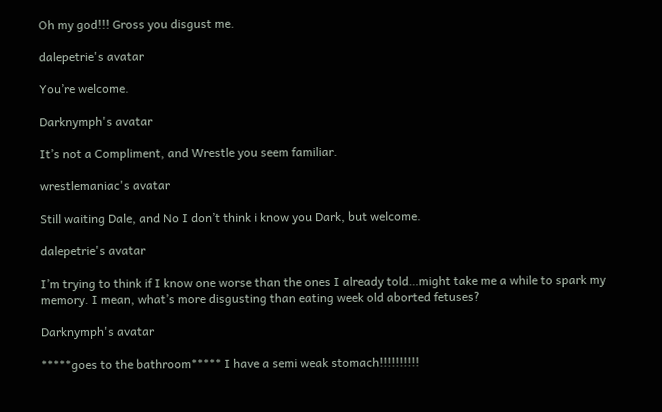Oh my god!!! Gross you disgust me.

dalepetrie's avatar

You’re welcome.

Darknymph's avatar

It’s not a Compliment, and Wrestle you seem familiar.

wrestlemaniac's avatar

Still waiting Dale, and No I don’t think i know you Dark, but welcome.

dalepetrie's avatar

I’m trying to think if I know one worse than the ones I already told…might take me a while to spark my memory. I mean, what’s more disgusting than eating week old aborted fetuses?

Darknymph's avatar

*****goes to the bathroom***** I have a semi weak stomach!!!!!!!!!!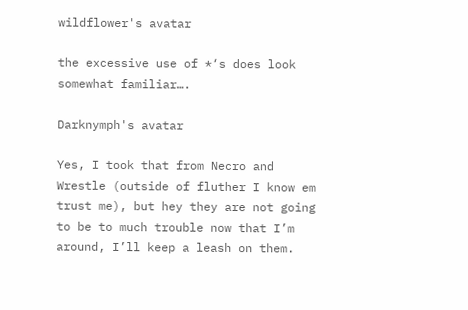wildflower's avatar

the excessive use of *‘s does look somewhat familiar….

Darknymph's avatar

Yes, I took that from Necro and Wrestle (outside of fluther I know em trust me), but hey they are not going to be to much trouble now that I’m around, I’ll keep a leash on them.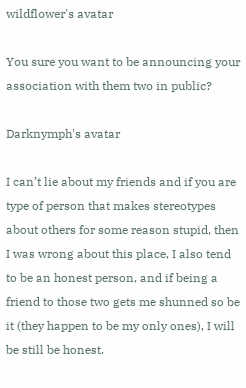wildflower's avatar

You sure you want to be announcing your association with them two in public?

Darknymph's avatar

I can’t lie about my friends and if you are type of person that makes stereotypes about others for some reason stupid, then I was wrong about this place, I also tend to be an honest person, and if being a friend to those two gets me shunned so be it (they happen to be my only ones), I will be still be honest.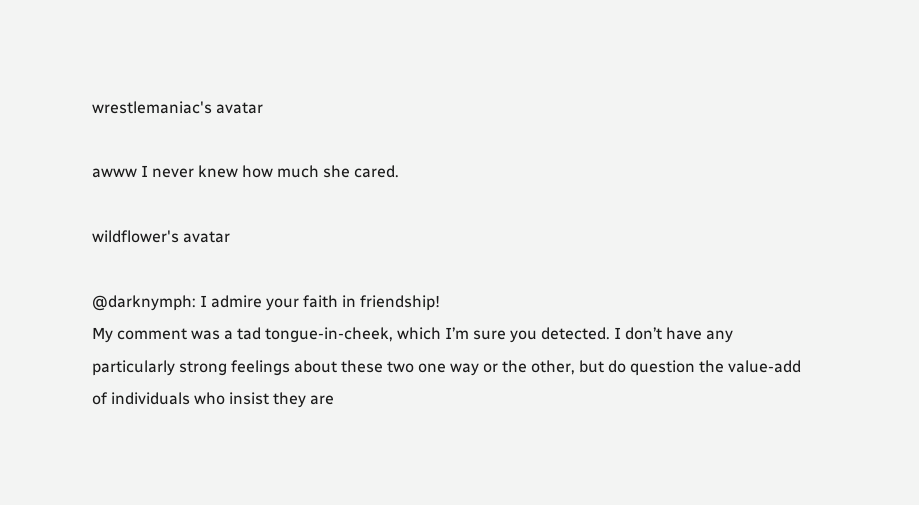wrestlemaniac's avatar

awww I never knew how much she cared.

wildflower's avatar

@darknymph: I admire your faith in friendship!
My comment was a tad tongue-in-cheek, which I’m sure you detected. I don’t have any particularly strong feelings about these two one way or the other, but do question the value-add of individuals who insist they are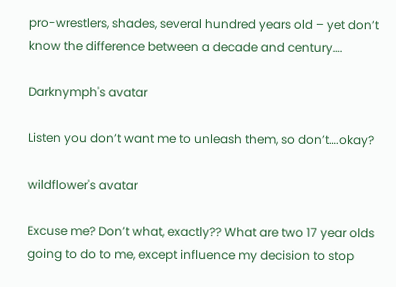pro-wrestlers, shades, several hundred years old – yet don’t know the difference between a decade and century….

Darknymph's avatar

Listen you don’t want me to unleash them, so don’t….okay?

wildflower's avatar

Excuse me? Don’t what, exactly?? What are two 17 year olds going to do to me, except influence my decision to stop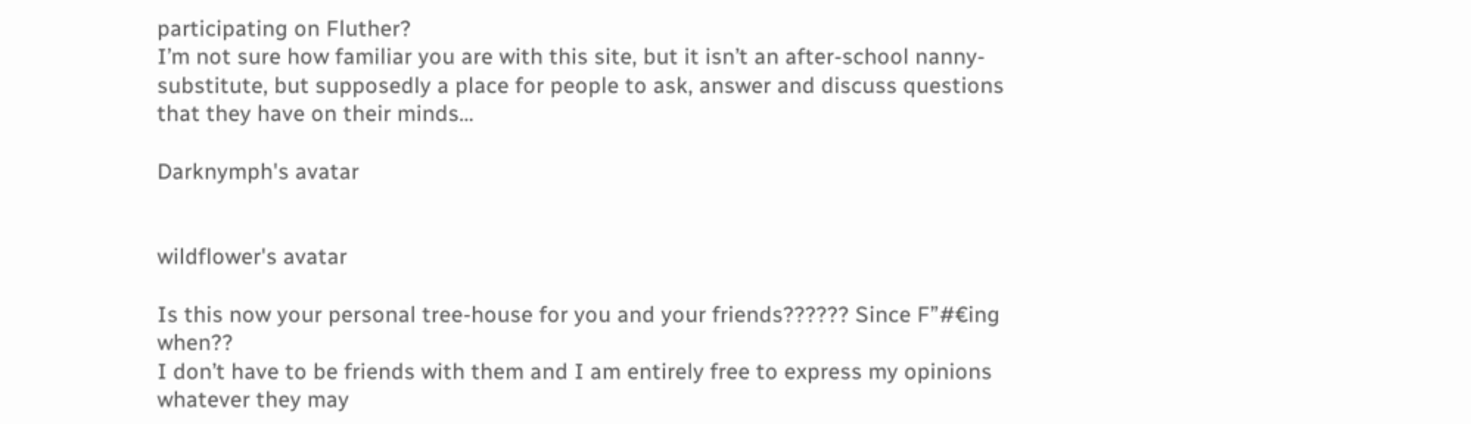participating on Fluther?
I’m not sure how familiar you are with this site, but it isn’t an after-school nanny-substitute, but supposedly a place for people to ask, answer and discuss questions that they have on their minds…

Darknymph's avatar


wildflower's avatar

Is this now your personal tree-house for you and your friends?????? Since F”#€ing when??
I don’t have to be friends with them and I am entirely free to express my opinions whatever they may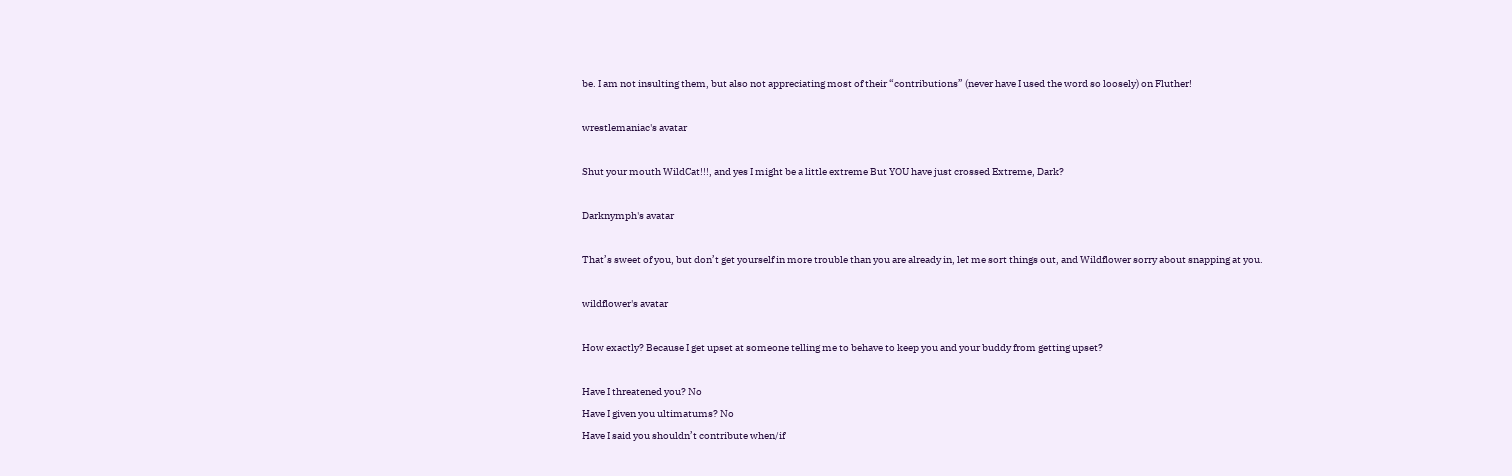be. I am not insulting them, but also not appreciating most of their “contributions” (never have I used the word so loosely) on Fluther!

wrestlemaniac's avatar

Shut your mouth WildCat!!!, and yes I might be a little extreme But YOU have just crossed Extreme, Dark?

Darknymph's avatar

That’s sweet of you, but don’t get yourself in more trouble than you are already in, let me sort things out, and Wildflower sorry about snapping at you.

wildflower's avatar

How exactly? Because I get upset at someone telling me to behave to keep you and your buddy from getting upset?

Have I threatened you? No
Have I given you ultimatums? No
Have I said you shouldn’t contribute when/if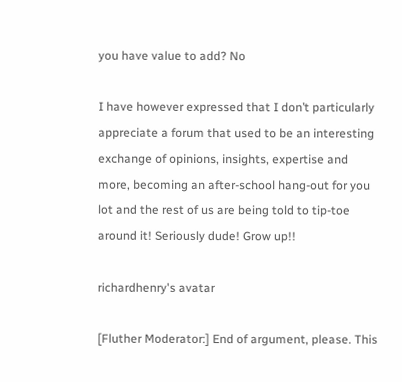you have value to add? No

I have however expressed that I don’t particularly appreciate a forum that used to be an interesting exchange of opinions, insights, expertise and more, becoming an after-school hang-out for you lot and the rest of us are being told to tip-toe around it! Seriously dude! Grow up!!

richardhenry's avatar

[Fluther Moderator:] End of argument, please. This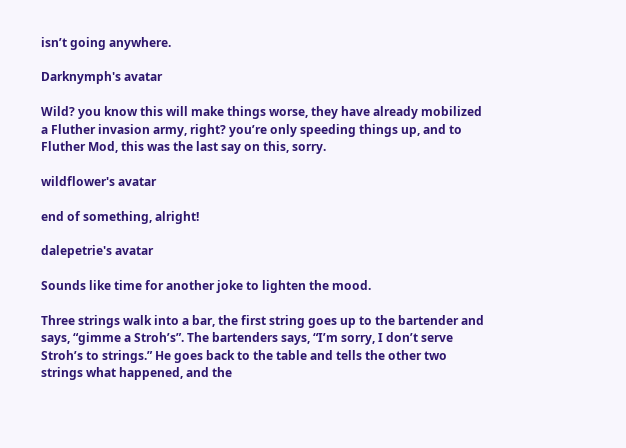isn’t going anywhere.

Darknymph's avatar

Wild? you know this will make things worse, they have already mobilized a Fluther invasion army, right? you’re only speeding things up, and to Fluther Mod, this was the last say on this, sorry.

wildflower's avatar

end of something, alright!

dalepetrie's avatar

Sounds like time for another joke to lighten the mood.

Three strings walk into a bar, the first string goes up to the bartender and says, “gimme a Stroh’s”. The bartenders says, “I’m sorry, I don’t serve Stroh’s to strings.” He goes back to the table and tells the other two strings what happened, and the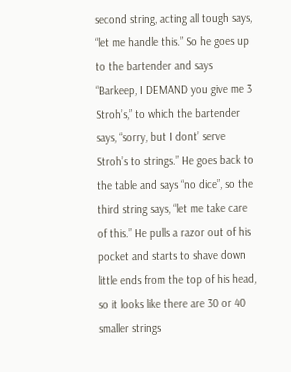second string, acting all tough says, “let me handle this.” So he goes up to the bartender and says “Barkeep, I DEMAND you give me 3 Stroh’s,” to which the bartender says, “sorry, but I dont’ serve Stroh’s to strings.” He goes back to the table and says “no dice”, so the third string says, “let me take care of this.” He pulls a razor out of his pocket and starts to shave down little ends from the top of his head, so it looks like there are 30 or 40 smaller strings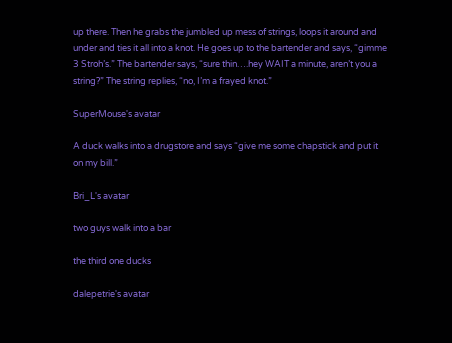up there. Then he grabs the jumbled up mess of strings, loops it around and under and ties it all into a knot. He goes up to the bartender and says, “gimme 3 Stroh’s.” The bartender says, “sure thin….hey WAIT a minute, aren’t you a string?” The string replies, “no, I’m a frayed knot.”

SuperMouse's avatar

A duck walks into a drugstore and says “give me some chapstick and put it on my bill.”

Bri_L's avatar

two guys walk into a bar

the third one ducks

dalepetrie's avatar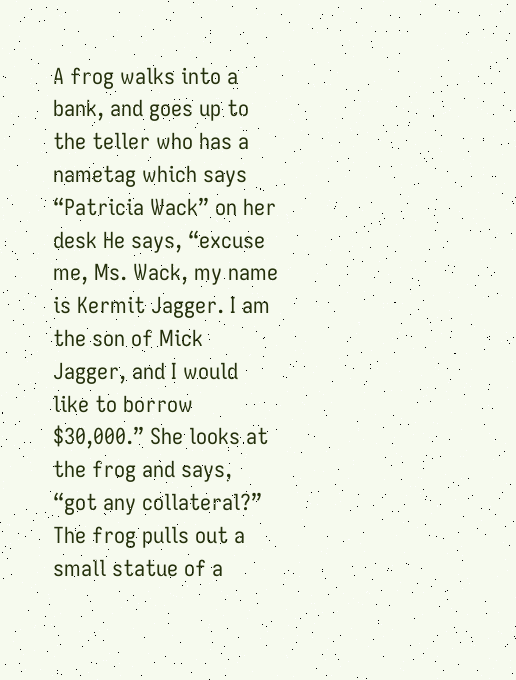A frog walks into a bank, and goes up to the teller who has a nametag which says “Patricia Wack” on her desk He says, “excuse me, Ms. Wack, my name is Kermit Jagger. I am the son of Mick Jagger, and I would like to borrow $30,000.” She looks at the frog and says, “got any collateral?” The frog pulls out a small statue of a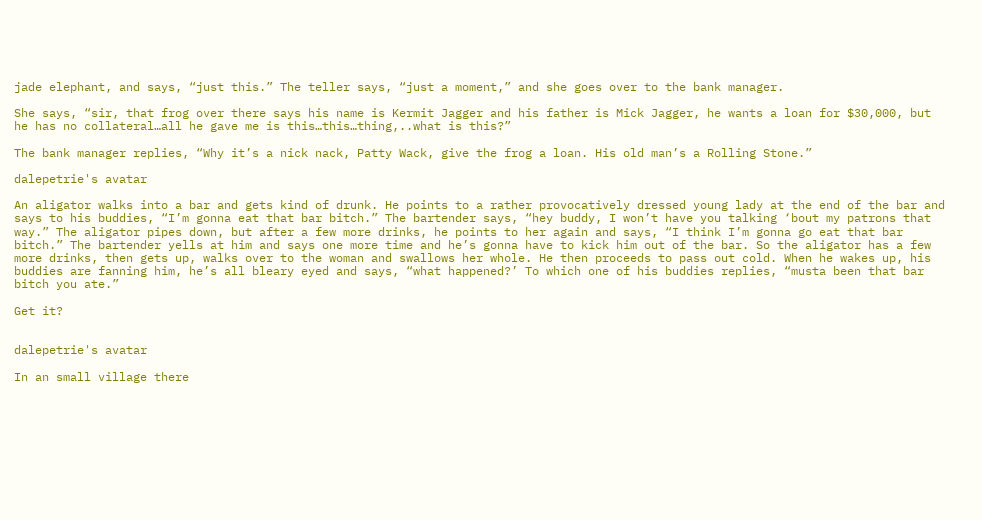jade elephant, and says, “just this.” The teller says, “just a moment,” and she goes over to the bank manager.

She says, “sir, that frog over there says his name is Kermit Jagger and his father is Mick Jagger, he wants a loan for $30,000, but he has no collateral…all he gave me is this…this…thing,..what is this?”

The bank manager replies, “Why it’s a nick nack, Patty Wack, give the frog a loan. His old man’s a Rolling Stone.”

dalepetrie's avatar

An aligator walks into a bar and gets kind of drunk. He points to a rather provocatively dressed young lady at the end of the bar and says to his buddies, “I’m gonna eat that bar bitch.” The bartender says, “hey buddy, I won’t have you talking ‘bout my patrons that way.” The aligator pipes down, but after a few more drinks, he points to her again and says, “I think I’m gonna go eat that bar bitch.” The bartender yells at him and says one more time and he’s gonna have to kick him out of the bar. So the aligator has a few more drinks, then gets up, walks over to the woman and swallows her whole. He then proceeds to pass out cold. When he wakes up, his buddies are fanning him, he’s all bleary eyed and says, “what happened?’ To which one of his buddies replies, “musta been that bar bitch you ate.”

Get it?


dalepetrie's avatar

In an small village there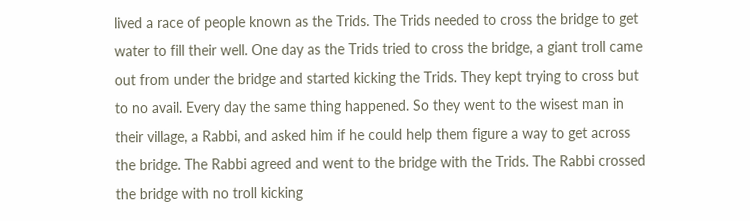lived a race of people known as the Trids. The Trids needed to cross the bridge to get water to fill their well. One day as the Trids tried to cross the bridge, a giant troll came out from under the bridge and started kicking the Trids. They kept trying to cross but to no avail. Every day the same thing happened. So they went to the wisest man in their village, a Rabbi, and asked him if he could help them figure a way to get across the bridge. The Rabbi agreed and went to the bridge with the Trids. The Rabbi crossed the bridge with no troll kicking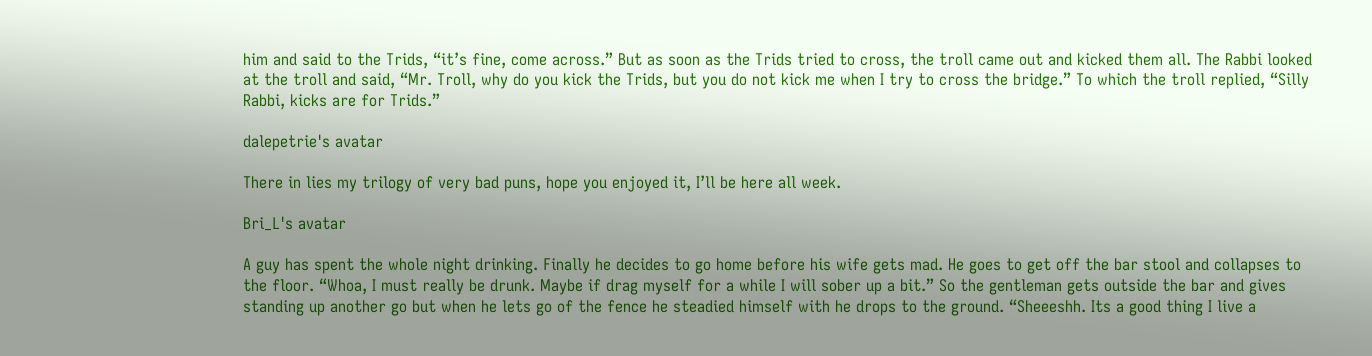him and said to the Trids, “it’s fine, come across.” But as soon as the Trids tried to cross, the troll came out and kicked them all. The Rabbi looked at the troll and said, “Mr. Troll, why do you kick the Trids, but you do not kick me when I try to cross the bridge.” To which the troll replied, “Silly Rabbi, kicks are for Trids.”

dalepetrie's avatar

There in lies my trilogy of very bad puns, hope you enjoyed it, I’ll be here all week.

Bri_L's avatar

A guy has spent the whole night drinking. Finally he decides to go home before his wife gets mad. He goes to get off the bar stool and collapses to the floor. “Whoa, I must really be drunk. Maybe if drag myself for a while I will sober up a bit.” So the gentleman gets outside the bar and gives standing up another go but when he lets go of the fence he steadied himself with he drops to the ground. “Sheeeshh. Its a good thing I live a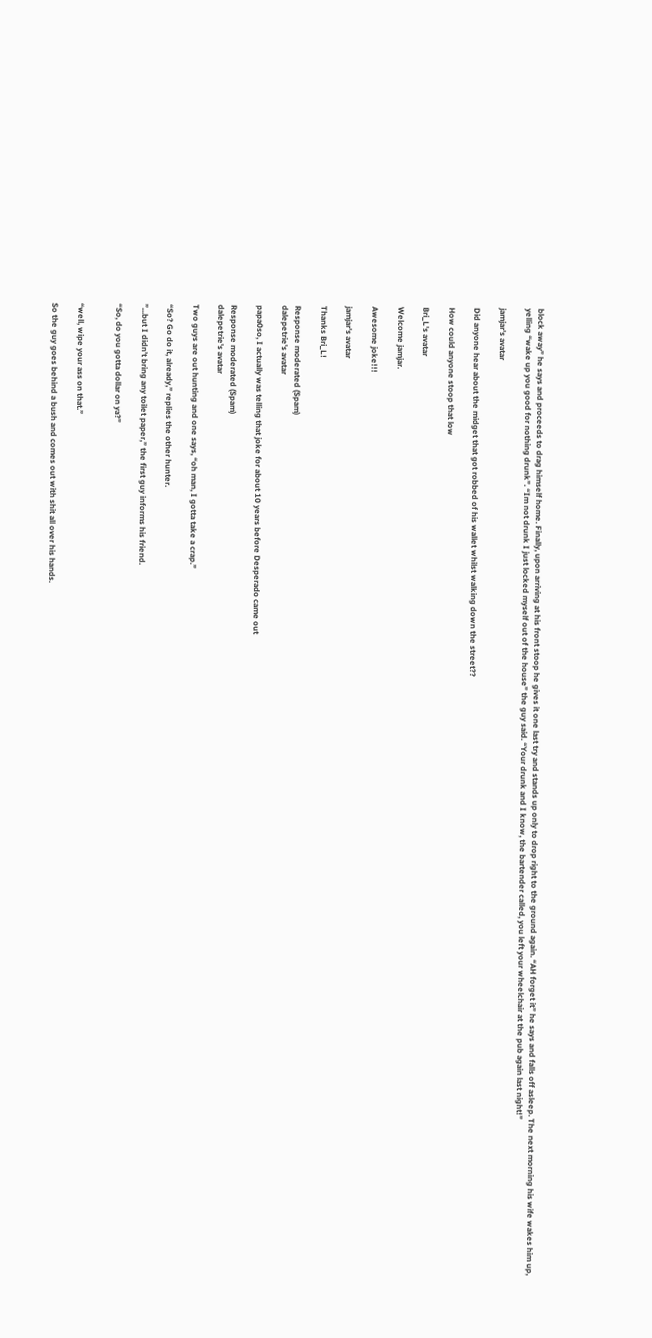block away” he says and proceeds to drag himself home. Finally, upon arriving at his front stoop he gives it one last try and stands up only to drop right to the ground again. “AH forget it” he says and falls off asleep. The next morning his wife wakes him up, yelling “wake up you good for nothing drunk”. “Im not drunk I just locked myself out of the house” the guy said. “Your drunk and I know, the bartender called, you left your wheelchair at the pub again last night!”

jamjar's avatar

Did anyone hear about the midget that got robbed of his wallet whilst walking down the street??

How could anyone stoop that low

Bri_L's avatar

Welcome jamjar.

Awesome joke!!!

jamjar's avatar

Thanks Bri_L!

Response moderated (Spam)
dalepetrie's avatar

papa0so, I actually was telling that joke for about 10 years before Desperado came out

Response moderated (Spam)
dalepetrie's avatar

Two guys are out hunting and one says, “oh man, I gotta take a crap.”

“So? Go do it, already,” replies the other hunter.

”...but I didn’t bring any toilet paper,” the first guy informs his friend.

“So, do you gotta dollar on ya?”


“well, wipe your ass on that.”

So the guy goes behind a bush and comes out with shit all over his hands.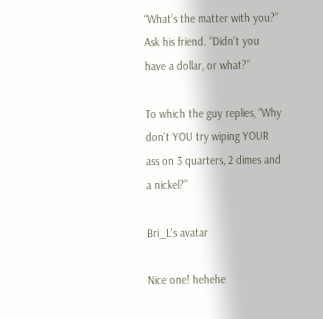“What’s the matter with you?” Ask his friend. “Didn’t you have a dollar, or what?”

To which the guy replies, “Why don’t YOU try wiping YOUR ass on 3 quarters, 2 dimes and a nickel?”

Bri_L's avatar

Nice one! hehehe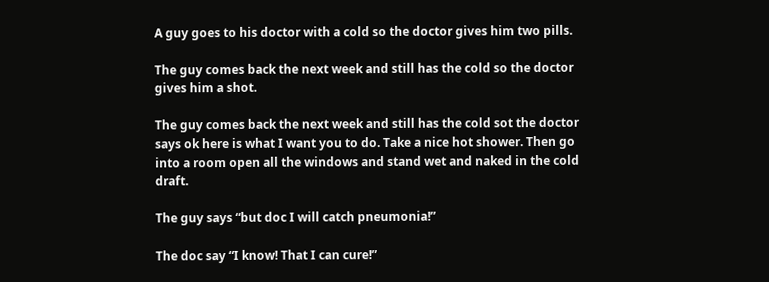A guy goes to his doctor with a cold so the doctor gives him two pills.

The guy comes back the next week and still has the cold so the doctor gives him a shot.

The guy comes back the next week and still has the cold sot the doctor says ok here is what I want you to do. Take a nice hot shower. Then go into a room open all the windows and stand wet and naked in the cold draft.

The guy says “but doc I will catch pneumonia!”

The doc say “I know! That I can cure!”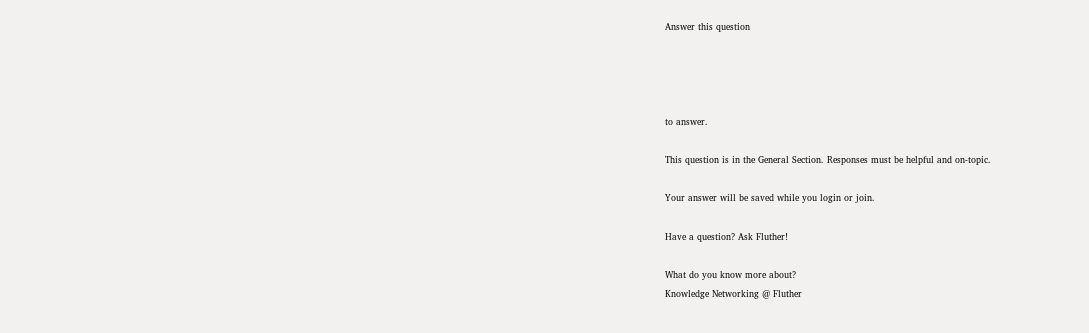Answer this question




to answer.

This question is in the General Section. Responses must be helpful and on-topic.

Your answer will be saved while you login or join.

Have a question? Ask Fluther!

What do you know more about?
Knowledge Networking @ Fluther